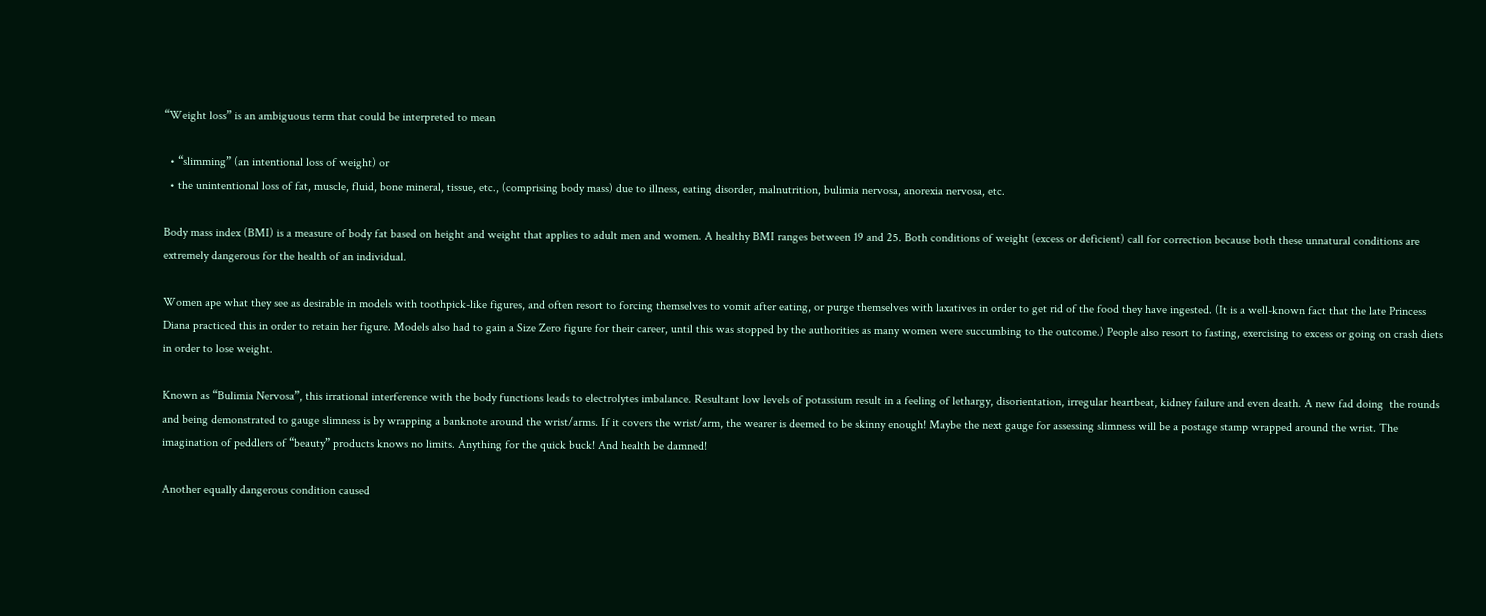“Weight loss” is an ambiguous term that could be interpreted to mean

  • “slimming” (an intentional loss of weight) or
  • the unintentional loss of fat, muscle, fluid, bone mineral, tissue, etc., (comprising body mass) due to illness, eating disorder, malnutrition, bulimia nervosa, anorexia nervosa, etc.

Body mass index (BMI) is a measure of body fat based on height and weight that applies to adult men and women. A healthy BMI ranges between 19 and 25. Both conditions of weight (excess or deficient) call for correction because both these unnatural conditions are extremely dangerous for the health of an individual.

Women ape what they see as desirable in models with toothpick-like figures, and often resort to forcing themselves to vomit after eating, or purge themselves with laxatives in order to get rid of the food they have ingested. (It is a well-known fact that the late Princess Diana practiced this in order to retain her figure. Models also had to gain a Size Zero figure for their career, until this was stopped by the authorities as many women were succumbing to the outcome.) People also resort to fasting, exercising to excess or going on crash diets in order to lose weight.

Known as “Bulimia Nervosa”, this irrational interference with the body functions leads to electrolytes imbalance. Resultant low levels of potassium result in a feeling of lethargy, disorientation, irregular heartbeat, kidney failure and even death. A new fad doing  the rounds and being demonstrated to gauge slimness is by wrapping a banknote around the wrist/arms. If it covers the wrist/arm, the wearer is deemed to be skinny enough! Maybe the next gauge for assessing slimness will be a postage stamp wrapped around the wrist. The imagination of peddlers of “beauty” products knows no limits. Anything for the quick buck! And health be damned!

Another equally dangerous condition caused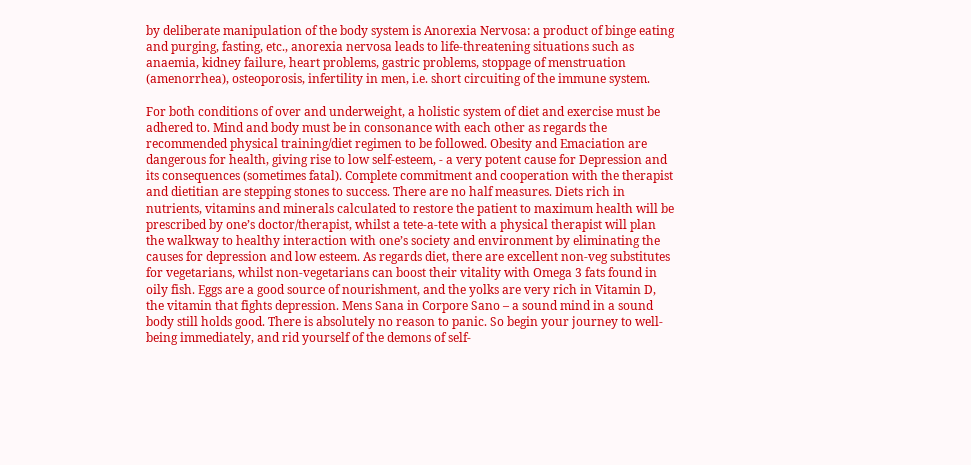by deliberate manipulation of the body system is Anorexia Nervosa: a product of binge eating and purging, fasting, etc., anorexia nervosa leads to life-threatening situations such as anaemia, kidney failure, heart problems, gastric problems, stoppage of menstruation (amenorrhea), osteoporosis, infertility in men, i.e. short circuiting of the immune system.

For both conditions of over and underweight, a holistic system of diet and exercise must be adhered to. Mind and body must be in consonance with each other as regards the recommended physical training/diet regimen to be followed. Obesity and Emaciation are dangerous for health, giving rise to low self-esteem, - a very potent cause for Depression and its consequences (sometimes fatal). Complete commitment and cooperation with the therapist and dietitian are stepping stones to success. There are no half measures. Diets rich in nutrients, vitamins and minerals calculated to restore the patient to maximum health will be prescribed by one’s doctor/therapist, whilst a tete-a-tete with a physical therapist will plan the walkway to healthy interaction with one’s society and environment by eliminating the causes for depression and low esteem. As regards diet, there are excellent non-veg substitutes for vegetarians, whilst non-vegetarians can boost their vitality with Omega 3 fats found in oily fish. Eggs are a good source of nourishment, and the yolks are very rich in Vitamin D, the vitamin that fights depression. Mens Sana in Corpore Sano – a sound mind in a sound body still holds good. There is absolutely no reason to panic. So begin your journey to well-being immediately, and rid yourself of the demons of self-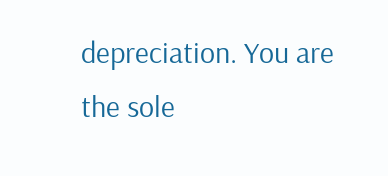depreciation. You are the sole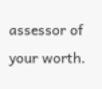assessor of your worth.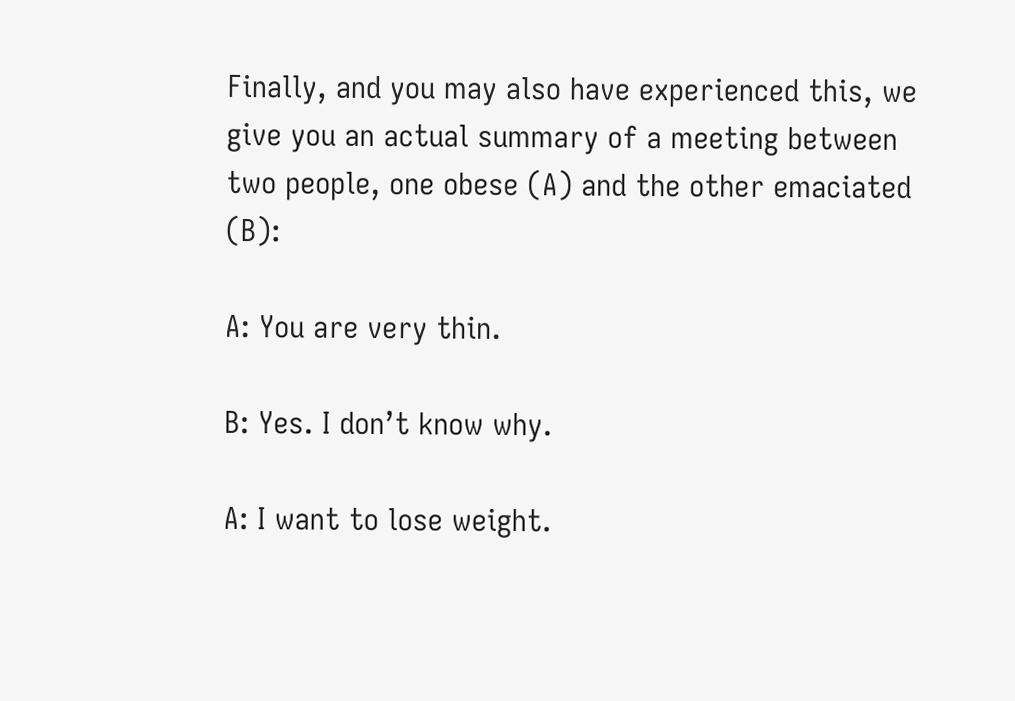Finally, and you may also have experienced this, we give you an actual summary of a meeting between two people, one obese (A) and the other emaciated (B):

A: You are very thin.

B: Yes. I don’t know why.

A: I want to lose weight.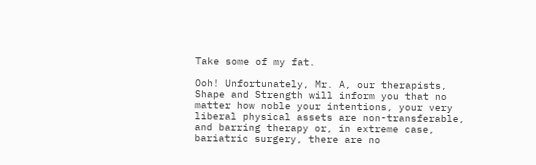Take some of my fat.

Ooh! Unfortunately, Mr. A, our therapists, Shape and Strength will inform you that no matter how noble your intentions, your very liberal physical assets are non-transferable, and barring therapy or, in extreme case, bariatric surgery, there are no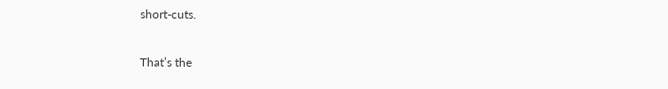short-cuts.

That’s the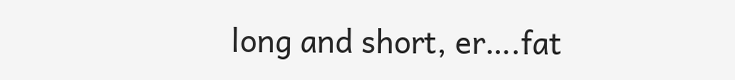long and short, er….fat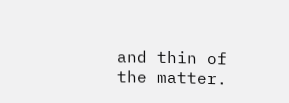and thin of the matter.